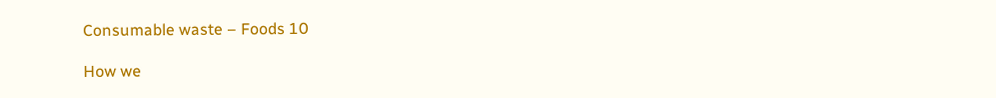Consumable waste – Foods 10

How we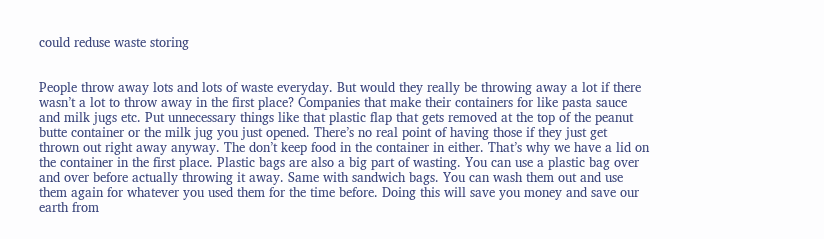could reduse waste storing


People throw away lots and lots of waste everyday. But would they really be throwing away a lot if there wasn’t a lot to throw away in the first place? Companies that make their containers for like pasta sauce and milk jugs etc. Put unnecessary things like that plastic flap that gets removed at the top of the peanut butte container or the milk jug you just opened. There’s no real point of having those if they just get thrown out right away anyway. The don’t keep food in the container in either. That’s why we have a lid on the container in the first place. Plastic bags are also a big part of wasting. You can use a plastic bag over and over before actually throwing it away. Same with sandwich bags. You can wash them out and use them again for whatever you used them for the time before. Doing this will save you money and save our earth from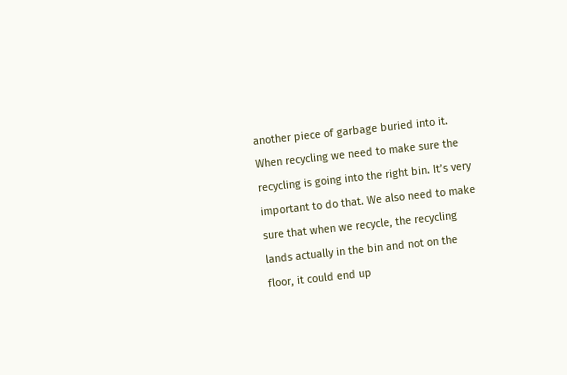another piece of garbage buried into it. When recycling we need to make sure the recycling is going into the right bin. It’s very important to do that. We also need to make sure that when we recycle, the recycling lands actually in the bin and not on the floor, it could end up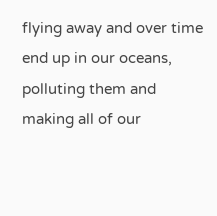flying away and over time end up in our oceans, polluting them and making all of our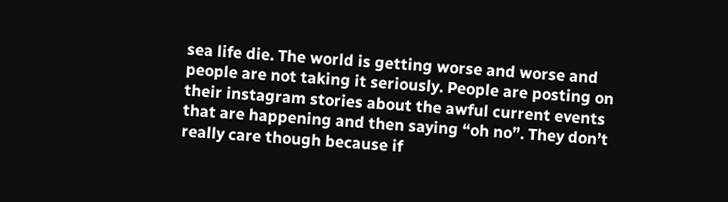sea life die. The world is getting worse and worse and people are not taking it seriously. People are posting on their instagram stories about the awful current events that are happening and then saying “oh no”. They don’t really care though because if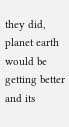they did, planet earth would be getting better and its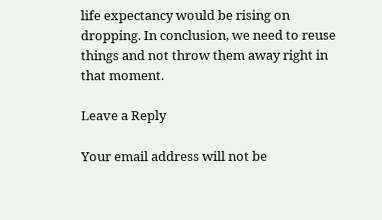life expectancy would be rising on dropping. In conclusion, we need to reuse things and not throw them away right in that moment.

Leave a Reply

Your email address will not be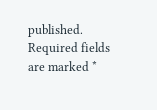published. Required fields are marked *